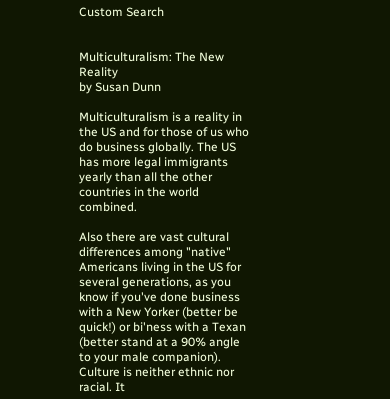Custom Search


Multiculturalism: The New Reality
by Susan Dunn

Multiculturalism is a reality in the US and for those of us who do business globally. The US has more legal immigrants yearly than all the other countries in the world combined.

Also there are vast cultural differences among "native" Americans living in the US for several generations, as you know if you've done business with a New Yorker (better be quick!) or bi'ness with a Texan (better stand at a 90% angle to your male companion). Culture is neither ethnic nor racial. It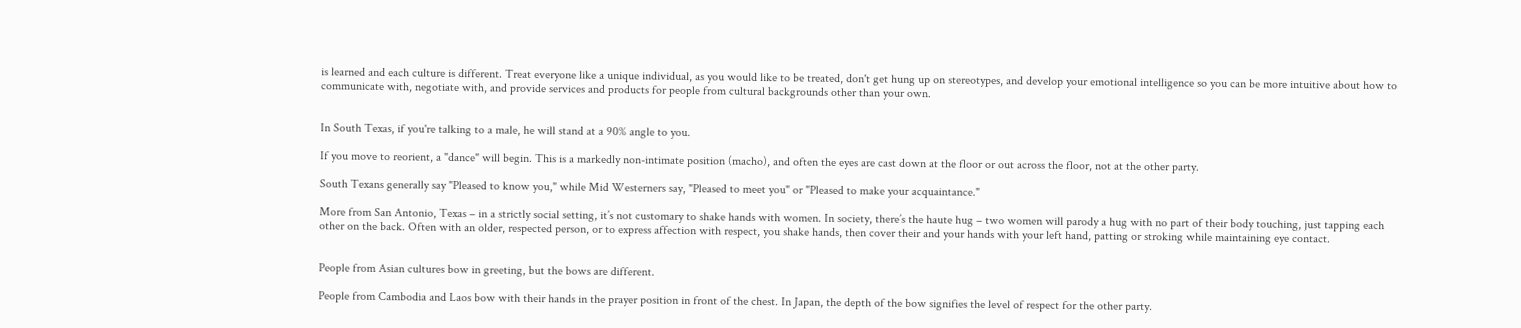is learned and each culture is different. Treat everyone like a unique individual, as you would like to be treated, don't get hung up on stereotypes, and develop your emotional intelligence so you can be more intuitive about how to communicate with, negotiate with, and provide services and products for people from cultural backgrounds other than your own.


In South Texas, if you're talking to a male, he will stand at a 90% angle to you.

If you move to reorient, a "dance" will begin. This is a markedly non-intimate position (macho), and often the eyes are cast down at the floor or out across the floor, not at the other party.

South Texans generally say "Pleased to know you," while Mid Westerners say, "Pleased to meet you" or "Pleased to make your acquaintance."

More from San Antonio, Texas – in a strictly social setting, it’s not customary to shake hands with women. In society, there’s the haute hug – two women will parody a hug with no part of their body touching, just tapping each other on the back. Often with an older, respected person, or to express affection with respect, you shake hands, then cover their and your hands with your left hand, patting or stroking while maintaining eye contact.


People from Asian cultures bow in greeting, but the bows are different.

People from Cambodia and Laos bow with their hands in the prayer position in front of the chest. In Japan, the depth of the bow signifies the level of respect for the other party.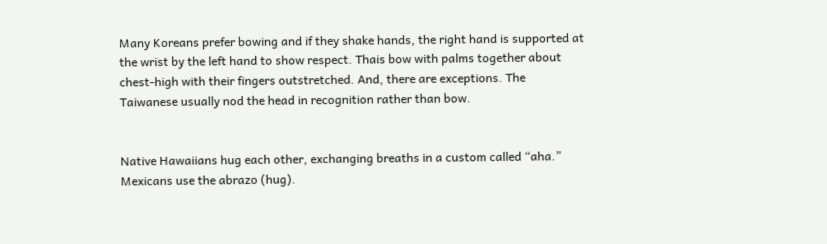Many Koreans prefer bowing and if they shake hands, the right hand is supported at the wrist by the left hand to show respect. Thais bow with palms together about chest-high with their fingers outstretched. And, there are exceptions. The Taiwanese usually nod the head in recognition rather than bow.


Native Hawaiians hug each other, exchanging breaths in a custom called “aha.” Mexicans use the abrazo (hug).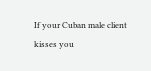If your Cuban male client kisses you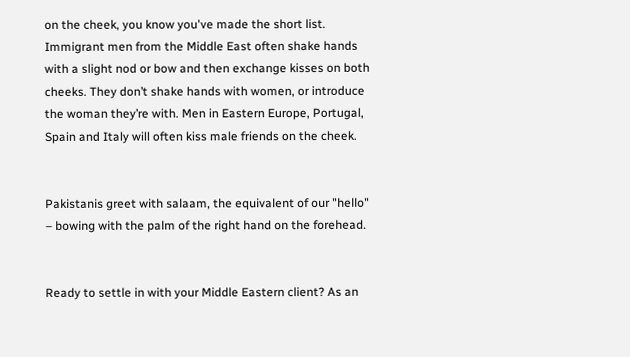on the cheek, you know you've made the short list. Immigrant men from the Middle East often shake hands with a slight nod or bow and then exchange kisses on both cheeks. They don’t shake hands with women, or introduce the woman they’re with. Men in Eastern Europe, Portugal, Spain and Italy will often kiss male friends on the cheek.


Pakistanis greet with salaam, the equivalent of our "hello" – bowing with the palm of the right hand on the forehead.


Ready to settle in with your Middle Eastern client? As an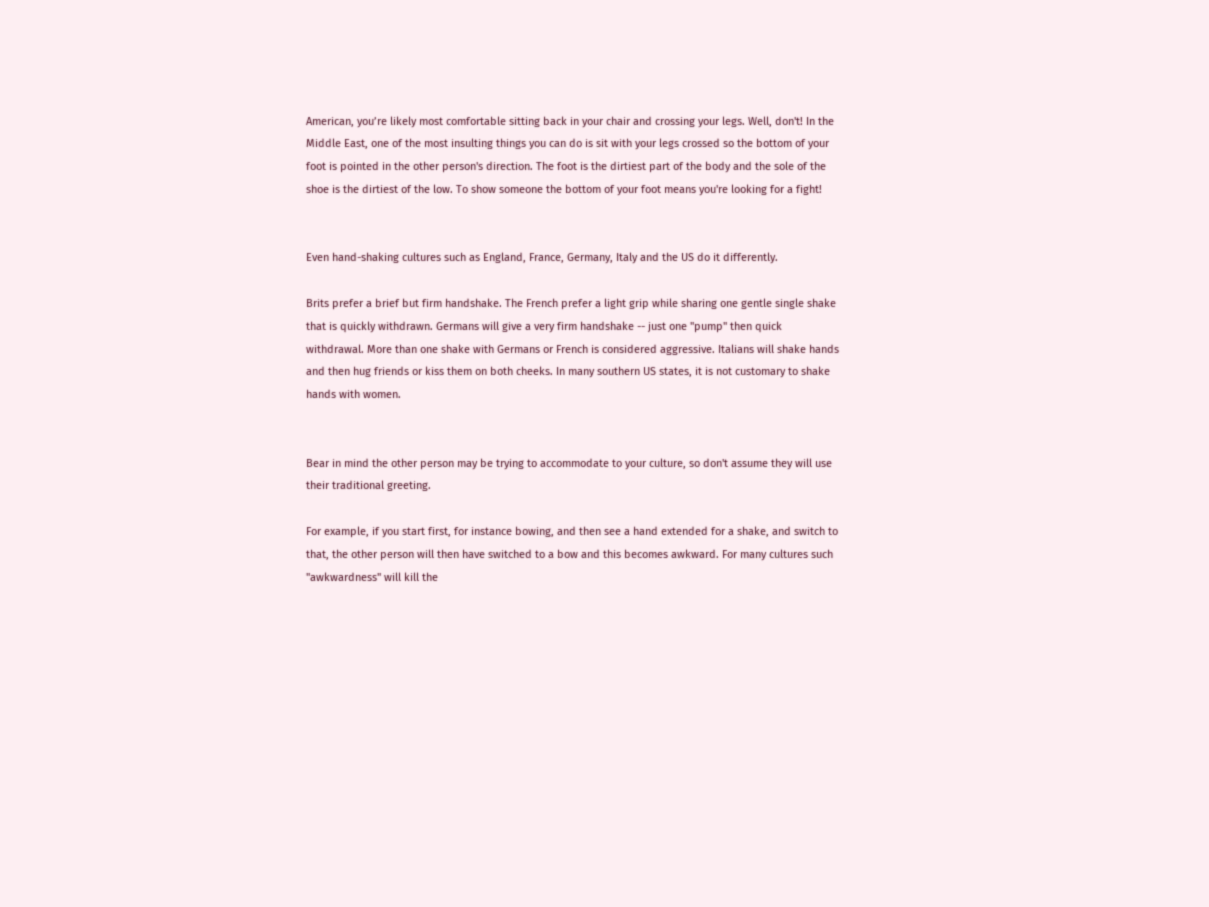American, you’re likely most comfortable sitting back in your chair and crossing your legs. Well, don't! In the Middle East, one of the most insulting things you can do is sit with your legs crossed so the bottom of your foot is pointed in the other person's direction. The foot is the dirtiest part of the body and the sole of the shoe is the dirtiest of the low. To show someone the bottom of your foot means you're looking for a fight!


Even hand-shaking cultures such as England, France, Germany, Italy and the US do it differently.

Brits prefer a brief but firm handshake. The French prefer a light grip while sharing one gentle single shake that is quickly withdrawn. Germans will give a very firm handshake -- just one "pump" then quick withdrawal. More than one shake with Germans or French is considered aggressive. Italians will shake hands and then hug friends or kiss them on both cheeks. In many southern US states, it is not customary to shake hands with women.


Bear in mind the other person may be trying to accommodate to your culture, so don't assume they will use their traditional greeting.

For example, if you start first, for instance bowing, and then see a hand extended for a shake, and switch to that, the other person will then have switched to a bow and this becomes awkward. For many cultures such "awkwardness" will kill the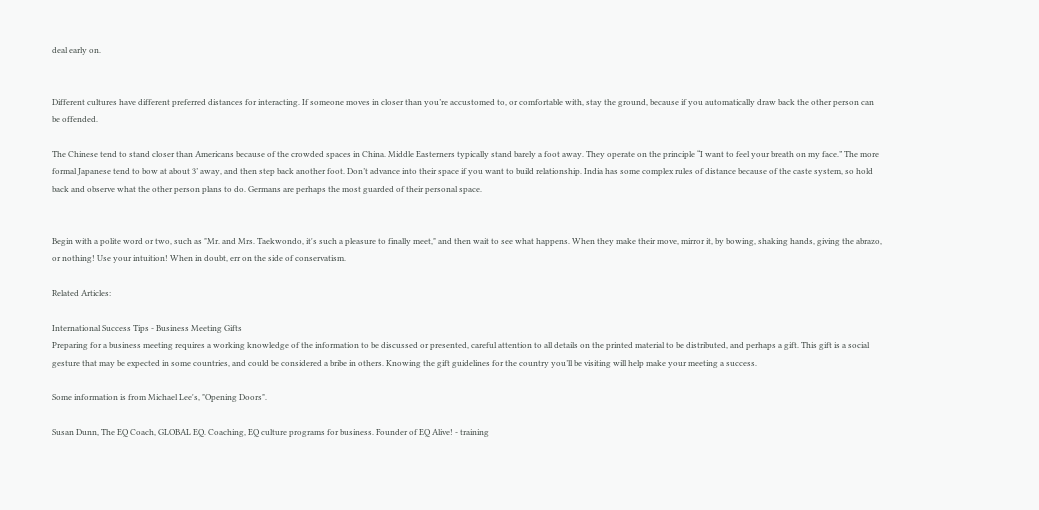deal early on.


Different cultures have different preferred distances for interacting. If someone moves in closer than you’re accustomed to, or comfortable with, stay the ground, because if you automatically draw back the other person can be offended.

The Chinese tend to stand closer than Americans because of the crowded spaces in China. Middle Easterners typically stand barely a foot away. They operate on the principle “I want to feel your breath on my face.” The more formal Japanese tend to bow at about 3’ away, and then step back another foot. Don’t advance into their space if you want to build relationship. India has some complex rules of distance because of the caste system, so hold back and observe what the other person plans to do. Germans are perhaps the most guarded of their personal space.


Begin with a polite word or two, such as "Mr. and Mrs. Taekwondo, it's such a pleasure to finally meet," and then wait to see what happens. When they make their move, mirror it, by bowing, shaking hands, giving the abrazo, or nothing! Use your intuition! When in doubt, err on the side of conservatism.

Related Articles:

International Success Tips - Business Meeting Gifts
Preparing for a business meeting requires a working knowledge of the information to be discussed or presented, careful attention to all details on the printed material to be distributed, and perhaps a gift. This gift is a social gesture that may be expected in some countries, and could be considered a bribe in others. Knowing the gift guidelines for the country you’ll be visiting will help make your meeting a success.

Some information is from Michael Lee's, "Opening Doors".

Susan Dunn, The EQ Coach, GLOBAL EQ. Coaching, EQ culture programs for business. Founder of EQ Alive! - training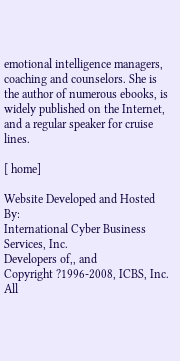emotional intelligence managers, coaching and counselors. She is the author of numerous ebooks, is widely published on the Internet, and a regular speaker for cruise lines.

[ home]

Website Developed and Hosted By:
International Cyber Business Services, Inc.
Developers of,, and
Copyright ?1996-2008, ICBS, Inc. All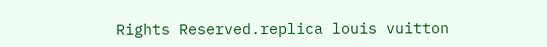Rights Reserved.replica louis vuitton